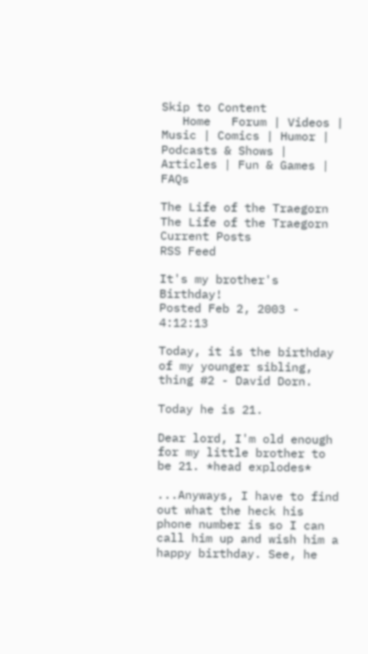Skip to Content
   Home   Forum | Videos | Music | Comics | Humor | Podcasts & Shows | Articles | Fun & Games | FAQs

The Life of the Traegorn
The Life of the Traegorn
Current Posts
RSS Feed

It's my brother's Birthday!
Posted Feb 2, 2003 - 4:12:13

Today, it is the birthday of my younger sibling, thing #2 - David Dorn.

Today he is 21.

Dear lord, I'm old enough for my little brother to be 21. *head explodes*

...Anyways, I have to find out what the heck his phone number is so I can call him up and wish him a happy birthday. See, he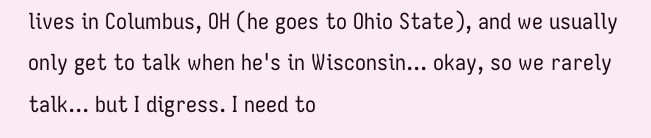lives in Columbus, OH (he goes to Ohio State), and we usually only get to talk when he's in Wisconsin... okay, so we rarely talk... but I digress. I need to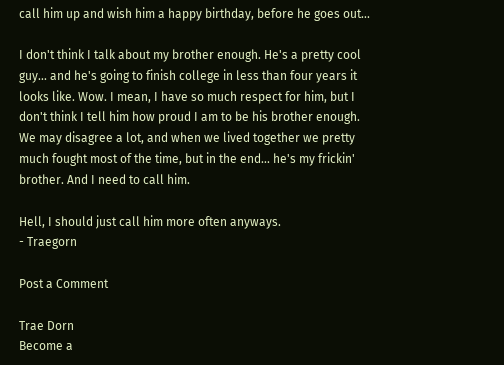call him up and wish him a happy birthday, before he goes out...

I don't think I talk about my brother enough. He's a pretty cool guy... and he's going to finish college in less than four years it looks like. Wow. I mean, I have so much respect for him, but I don't think I tell him how proud I am to be his brother enough. We may disagree a lot, and when we lived together we pretty much fought most of the time, but in the end... he's my frickin' brother. And I need to call him.

Hell, I should just call him more often anyways.
- Traegorn

Post a Comment

Trae Dorn
Become a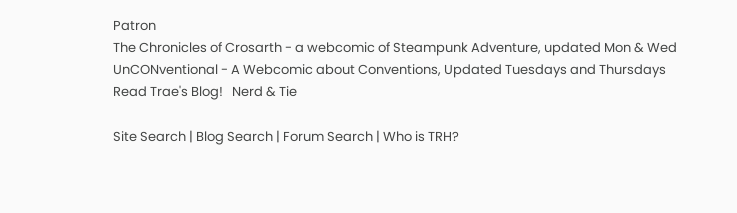Patron
The Chronicles of Crosarth - a webcomic of Steampunk Adventure, updated Mon & Wed
UnCONventional - A Webcomic about Conventions, Updated Tuesdays and Thursdays
Read Trae's Blog!   Nerd & Tie

Site Search | Blog Search | Forum Search | Who is TRH?